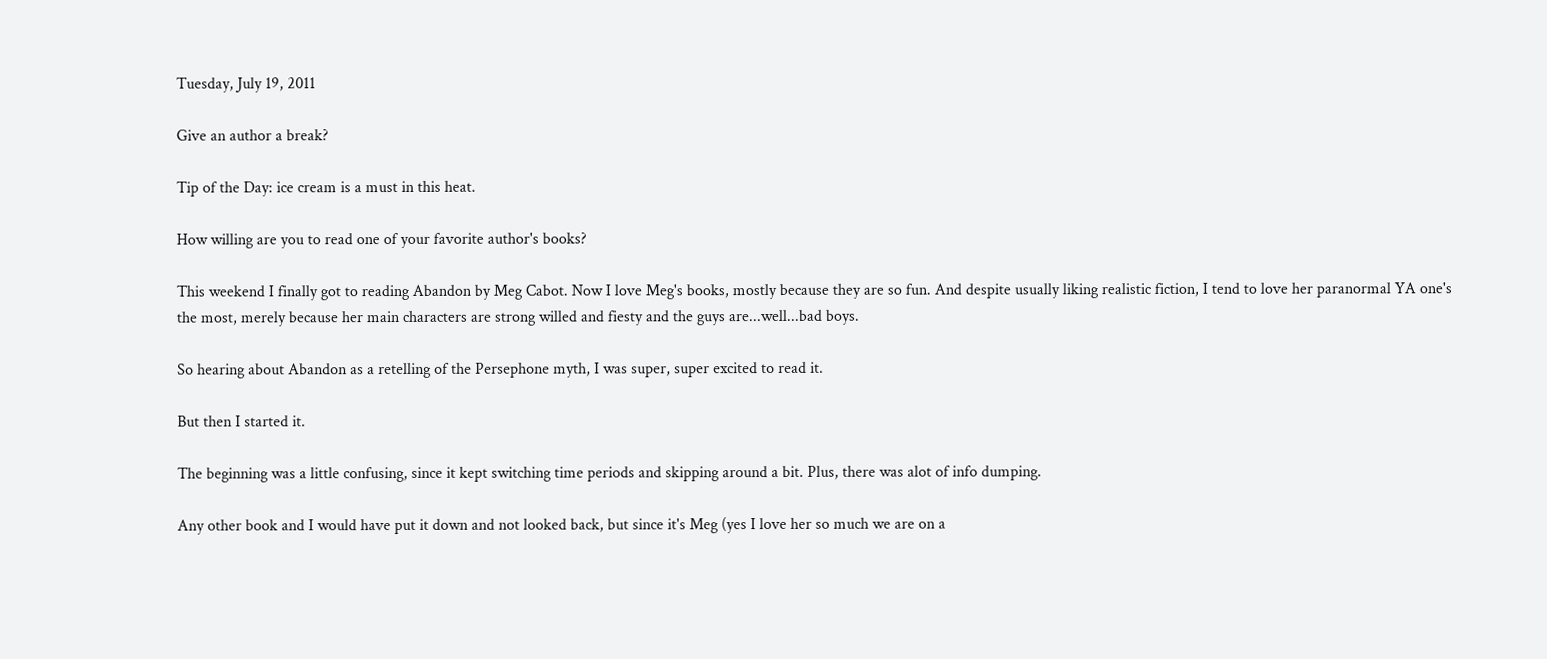Tuesday, July 19, 2011

Give an author a break?

Tip of the Day: ice cream is a must in this heat.

How willing are you to read one of your favorite author's books?

This weekend I finally got to reading Abandon by Meg Cabot. Now I love Meg's books, mostly because they are so fun. And despite usually liking realistic fiction, I tend to love her paranormal YA one's the most, merely because her main characters are strong willed and fiesty and the guys are...well...bad boys.

So hearing about Abandon as a retelling of the Persephone myth, I was super, super excited to read it.

But then I started it.

The beginning was a little confusing, since it kept switching time periods and skipping around a bit. Plus, there was alot of info dumping.

Any other book and I would have put it down and not looked back, but since it's Meg (yes I love her so much we are on a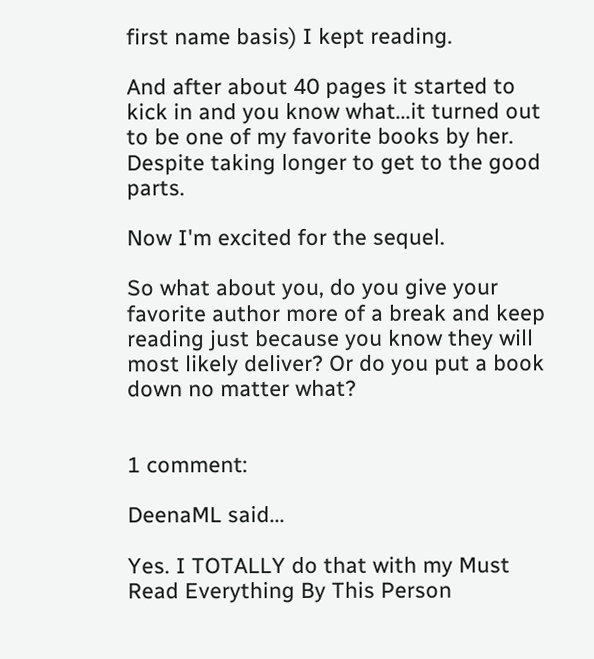first name basis) I kept reading.

And after about 40 pages it started to kick in and you know what...it turned out to be one of my favorite books by her. Despite taking longer to get to the good parts.

Now I'm excited for the sequel.

So what about you, do you give your favorite author more of a break and keep reading just because you know they will most likely deliver? Or do you put a book down no matter what?


1 comment:

DeenaML said...

Yes. I TOTALLY do that with my Must Read Everything By This Person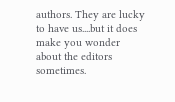authors. They are lucky to have us....but it does make you wonder about the editors sometimes.